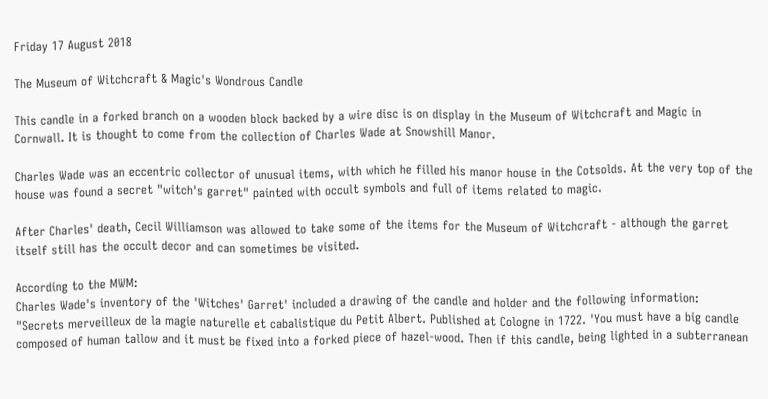Friday 17 August 2018

The Museum of Witchcraft & Magic's Wondrous Candle

This candle in a forked branch on a wooden block backed by a wire disc is on display in the Museum of Witchcraft and Magic in Cornwall. It is thought to come from the collection of Charles Wade at Snowshill Manor.

Charles Wade was an eccentric collector of unusual items, with which he filled his manor house in the Cotsolds. At the very top of the house was found a secret "witch's garret" painted with occult symbols and full of items related to magic.

After Charles' death, Cecil Williamson was allowed to take some of the items for the Museum of Witchcraft - although the garret itself still has the occult decor and can sometimes be visited.

According to the MWM:
Charles Wade's inventory of the 'Witches' Garret' included a drawing of the candle and holder and the following information:
"Secrets merveilleux de la magie naturelle et cabalistique du Petit Albert. Published at Cologne in 1722. 'You must have a big candle composed of human tallow and it must be fixed into a forked piece of hazel-wood. Then if this candle, being lighted in a subterranean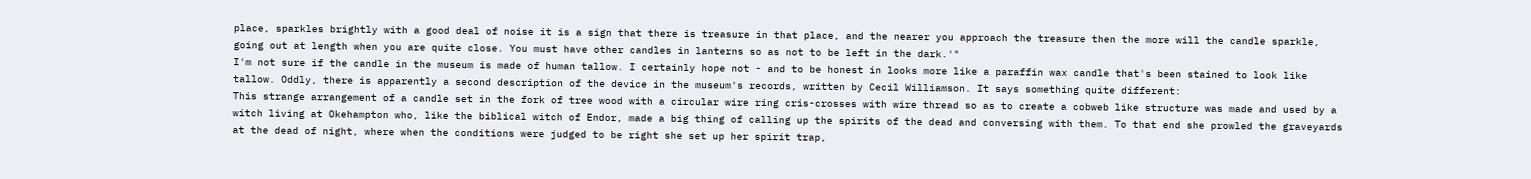place, sparkles brightly with a good deal of noise it is a sign that there is treasure in that place, and the nearer you approach the treasure then the more will the candle sparkle, going out at length when you are quite close. You must have other candles in lanterns so as not to be left in the dark.'"
I'm not sure if the candle in the museum is made of human tallow. I certainly hope not - and to be honest in looks more like a paraffin wax candle that's been stained to look like tallow. Oddly, there is apparently a second description of the device in the museum's records, written by Cecil Williamson. It says something quite different:
This strange arrangement of a candle set in the fork of tree wood with a circular wire ring cris-crosses with wire thread so as to create a cobweb like structure was made and used by a witch living at Okehampton who, like the biblical witch of Endor, made a big thing of calling up the spirits of the dead and conversing with them. To that end she prowled the graveyards at the dead of night, where when the conditions were judged to be right she set up her spirit trap,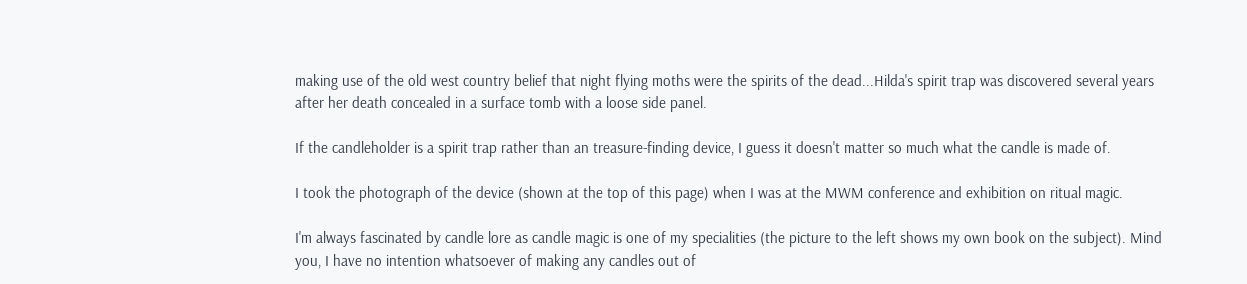making use of the old west country belief that night flying moths were the spirits of the dead...Hilda's spirit trap was discovered several years after her death concealed in a surface tomb with a loose side panel.

If the candleholder is a spirit trap rather than an treasure-finding device, I guess it doesn't matter so much what the candle is made of.

I took the photograph of the device (shown at the top of this page) when I was at the MWM conference and exhibition on ritual magic.

I'm always fascinated by candle lore as candle magic is one of my specialities (the picture to the left shows my own book on the subject). Mind you, I have no intention whatsoever of making any candles out of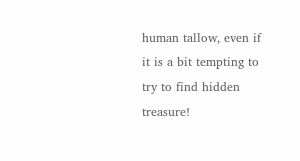human tallow, even if it is a bit tempting to try to find hidden treasure!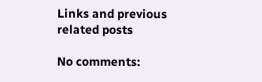Links and previous related posts

No comments: